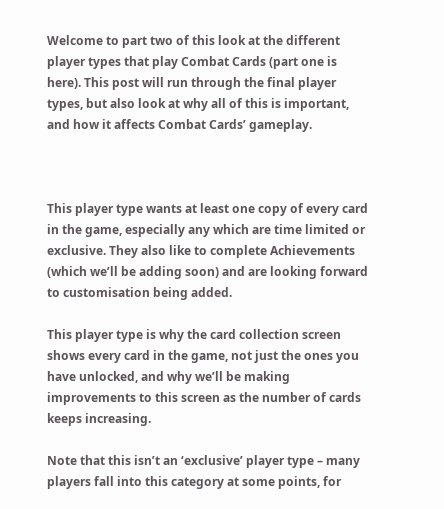Welcome to part two of this look at the different player types that play Combat Cards (part one is here). This post will run through the final player types, but also look at why all of this is important, and how it affects Combat Cards’ gameplay.



This player type wants at least one copy of every card in the game, especially any which are time limited or exclusive. They also like to complete Achievements (which we’ll be adding soon) and are looking forward to customisation being added.

This player type is why the card collection screen shows every card in the game, not just the ones you have unlocked, and why we’ll be making improvements to this screen as the number of cards keeps increasing.

Note that this isn’t an ‘exclusive’ player type – many players fall into this category at some points, for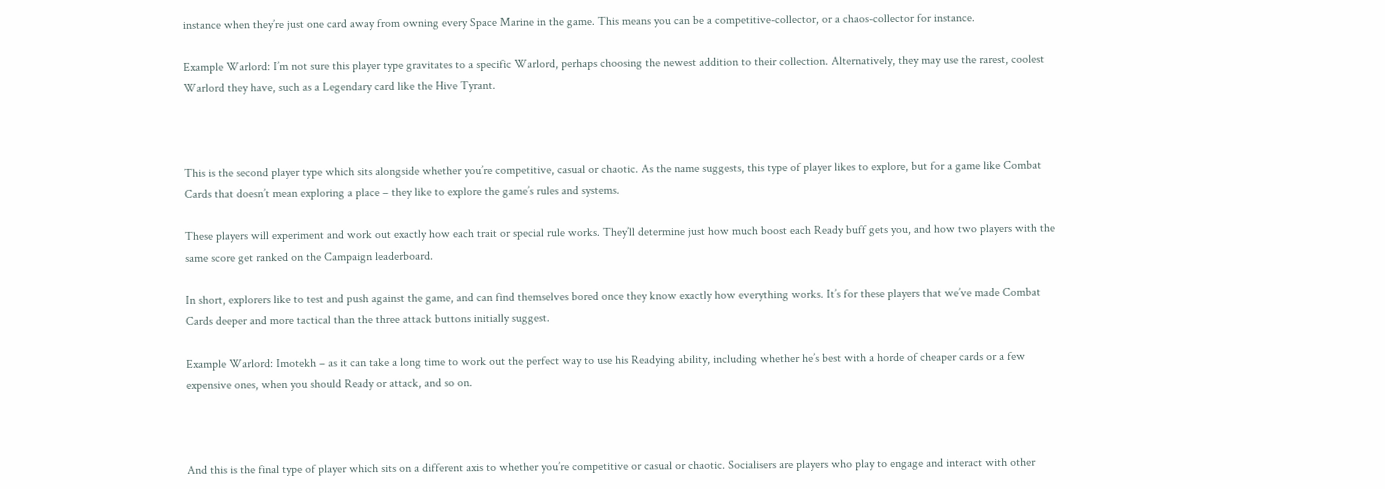instance when they’re just one card away from owning every Space Marine in the game. This means you can be a competitive-collector, or a chaos-collector for instance.

Example Warlord: I’m not sure this player type gravitates to a specific Warlord, perhaps choosing the newest addition to their collection. Alternatively, they may use the rarest, coolest Warlord they have, such as a Legendary card like the Hive Tyrant.



This is the second player type which sits alongside whether you’re competitive, casual or chaotic. As the name suggests, this type of player likes to explore, but for a game like Combat Cards that doesn’t mean exploring a place – they like to explore the game’s rules and systems.

These players will experiment and work out exactly how each trait or special rule works. They’ll determine just how much boost each Ready buff gets you, and how two players with the same score get ranked on the Campaign leaderboard.

In short, explorers like to test and push against the game, and can find themselves bored once they know exactly how everything works. It’s for these players that we’ve made Combat Cards deeper and more tactical than the three attack buttons initially suggest.

Example Warlord: Imotekh – as it can take a long time to work out the perfect way to use his Readying ability, including whether he’s best with a horde of cheaper cards or a few expensive ones, when you should Ready or attack, and so on.



And this is the final type of player which sits on a different axis to whether you’re competitive or casual or chaotic. Socialisers are players who play to engage and interact with other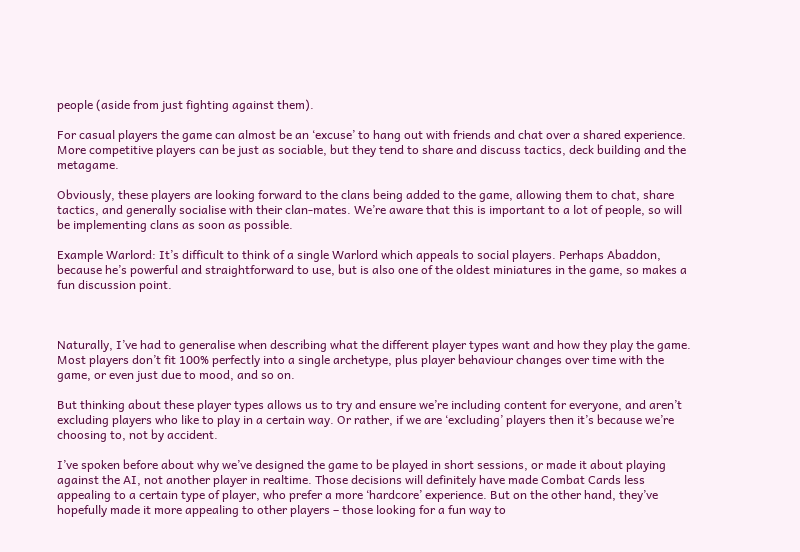people (aside from just fighting against them).

For casual players the game can almost be an ‘excuse’ to hang out with friends and chat over a shared experience. More competitive players can be just as sociable, but they tend to share and discuss tactics, deck building and the metagame.

Obviously, these players are looking forward to the clans being added to the game, allowing them to chat, share tactics, and generally socialise with their clan-mates. We’re aware that this is important to a lot of people, so will be implementing clans as soon as possible.

Example Warlord: It’s difficult to think of a single Warlord which appeals to social players. Perhaps Abaddon, because he’s powerful and straightforward to use, but is also one of the oldest miniatures in the game, so makes a fun discussion point.



Naturally, I’ve had to generalise when describing what the different player types want and how they play the game. Most players don’t fit 100% perfectly into a single archetype, plus player behaviour changes over time with the game, or even just due to mood, and so on.

But thinking about these player types allows us to try and ensure we’re including content for everyone, and aren’t excluding players who like to play in a certain way. Or rather, if we are ‘excluding’ players then it’s because we’re choosing to, not by accident.

I’ve spoken before about why we’ve designed the game to be played in short sessions, or made it about playing against the AI, not another player in realtime. Those decisions will definitely have made Combat Cards less appealing to a certain type of player, who prefer a more ‘hardcore’ experience. But on the other hand, they’ve hopefully made it more appealing to other players – those looking for a fun way to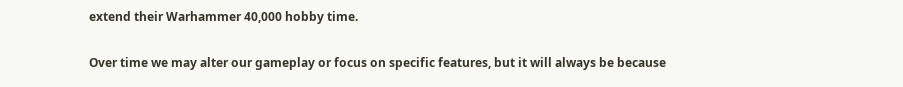extend their Warhammer 40,000 hobby time.

Over time we may alter our gameplay or focus on specific features, but it will always be because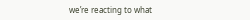we’re reacting to what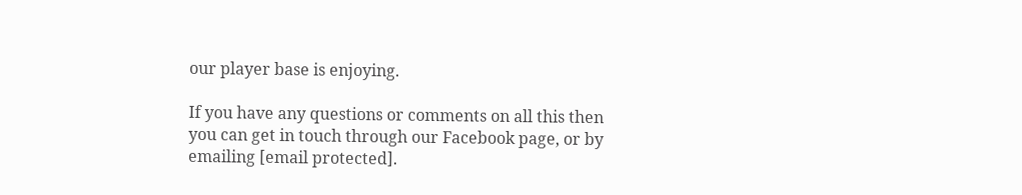our player base is enjoying.

If you have any questions or comments on all this then you can get in touch through our Facebook page, or by emailing [email protected].